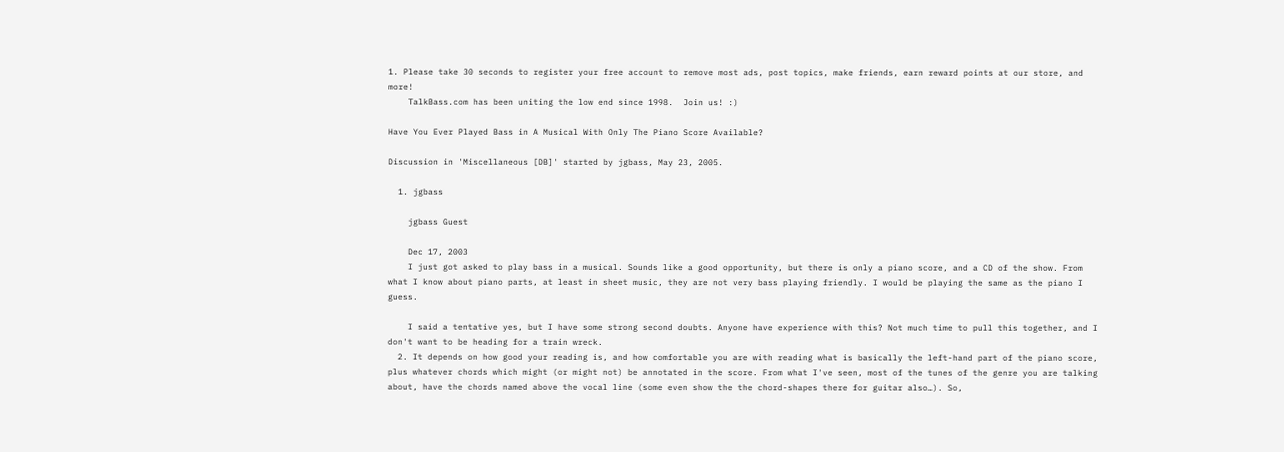1. Please take 30 seconds to register your free account to remove most ads, post topics, make friends, earn reward points at our store, and more!
    TalkBass.com has been uniting the low end since 1998.  Join us! :)

Have You Ever Played Bass in A Musical With Only The Piano Score Available?

Discussion in 'Miscellaneous [DB]' started by jgbass, May 23, 2005.

  1. jgbass

    jgbass Guest

    Dec 17, 2003
    I just got asked to play bass in a musical. Sounds like a good opportunity, but there is only a piano score, and a CD of the show. From what I know about piano parts, at least in sheet music, they are not very bass playing friendly. I would be playing the same as the piano I guess.

    I said a tentative yes, but I have some strong second doubts. Anyone have experience with this? Not much time to pull this together, and I don't want to be heading for a train wreck.
  2. It depends on how good your reading is, and how comfortable you are with reading what is basically the left-hand part of the piano score, plus whatever chords which might (or might not) be annotated in the score. From what I've seen, most of the tunes of the genre you are talking about, have the chords named above the vocal line (some even show the the chord-shapes there for guitar also…). So,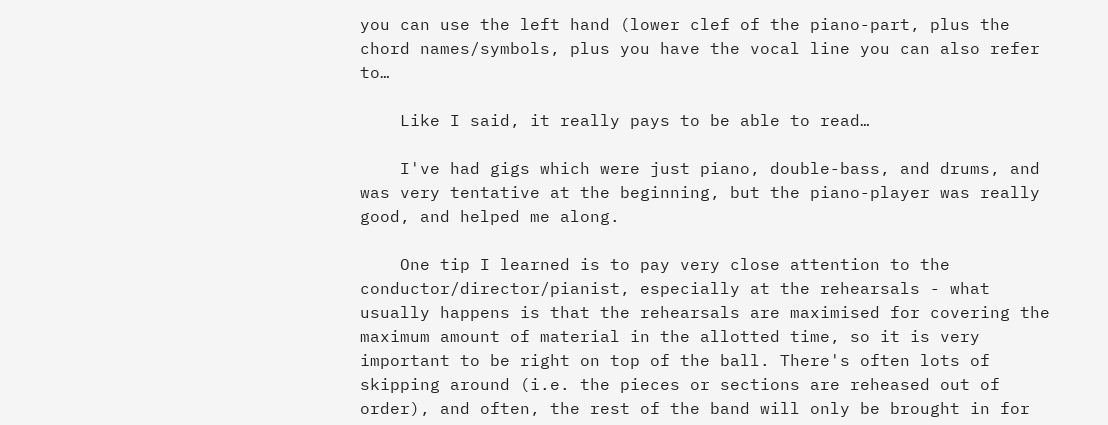you can use the left hand (lower clef of the piano-part, plus the chord names/symbols, plus you have the vocal line you can also refer to…

    Like I said, it really pays to be able to read…

    I've had gigs which were just piano, double-bass, and drums, and was very tentative at the beginning, but the piano-player was really good, and helped me along.

    One tip I learned is to pay very close attention to the conductor/director/pianist, especially at the rehearsals - what usually happens is that the rehearsals are maximised for covering the maximum amount of material in the allotted time, so it is very important to be right on top of the ball. There's often lots of skipping around (i.e. the pieces or sections are reheased out of order), and often, the rest of the band will only be brought in for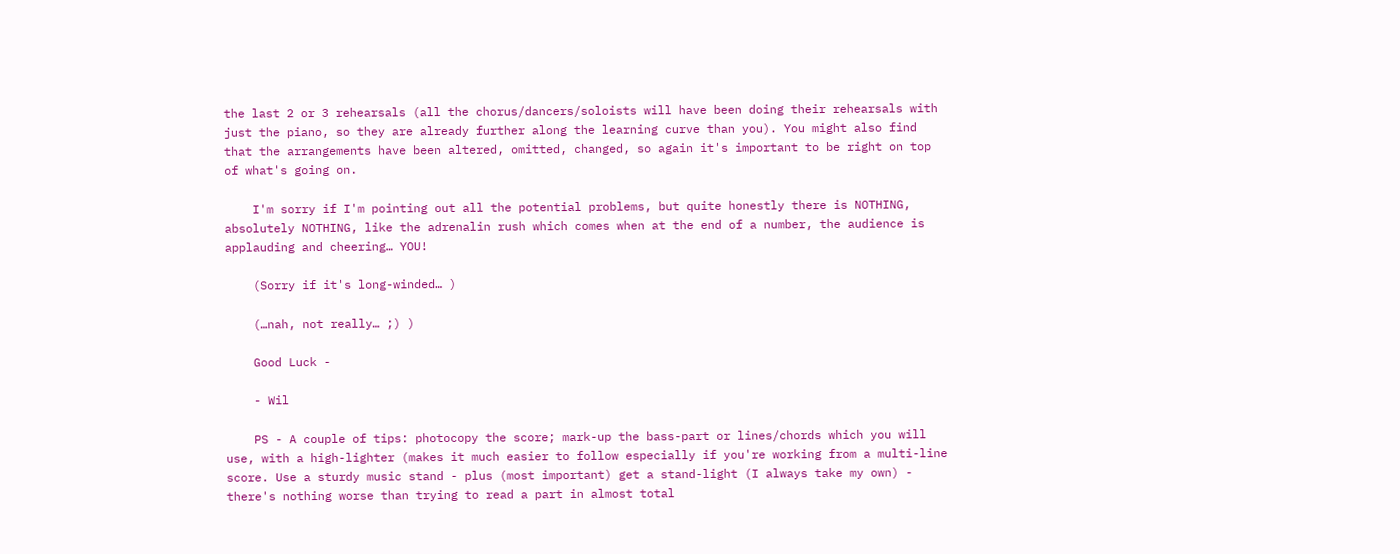the last 2 or 3 rehearsals (all the chorus/dancers/soloists will have been doing their rehearsals with just the piano, so they are already further along the learning curve than you). You might also find that the arrangements have been altered, omitted, changed, so again it's important to be right on top of what's going on.

    I'm sorry if I'm pointing out all the potential problems, but quite honestly there is NOTHING, absolutely NOTHING, like the adrenalin rush which comes when at the end of a number, the audience is applauding and cheering… YOU!

    (Sorry if it's long-winded… )

    (…nah, not really… ;) )

    Good Luck -

    - Wil

    PS - A couple of tips: photocopy the score; mark-up the bass-part or lines/chords which you will use, with a high-lighter (makes it much easier to follow especially if you're working from a multi-line score. Use a sturdy music stand - plus (most important) get a stand-light (I always take my own) - there's nothing worse than trying to read a part in almost total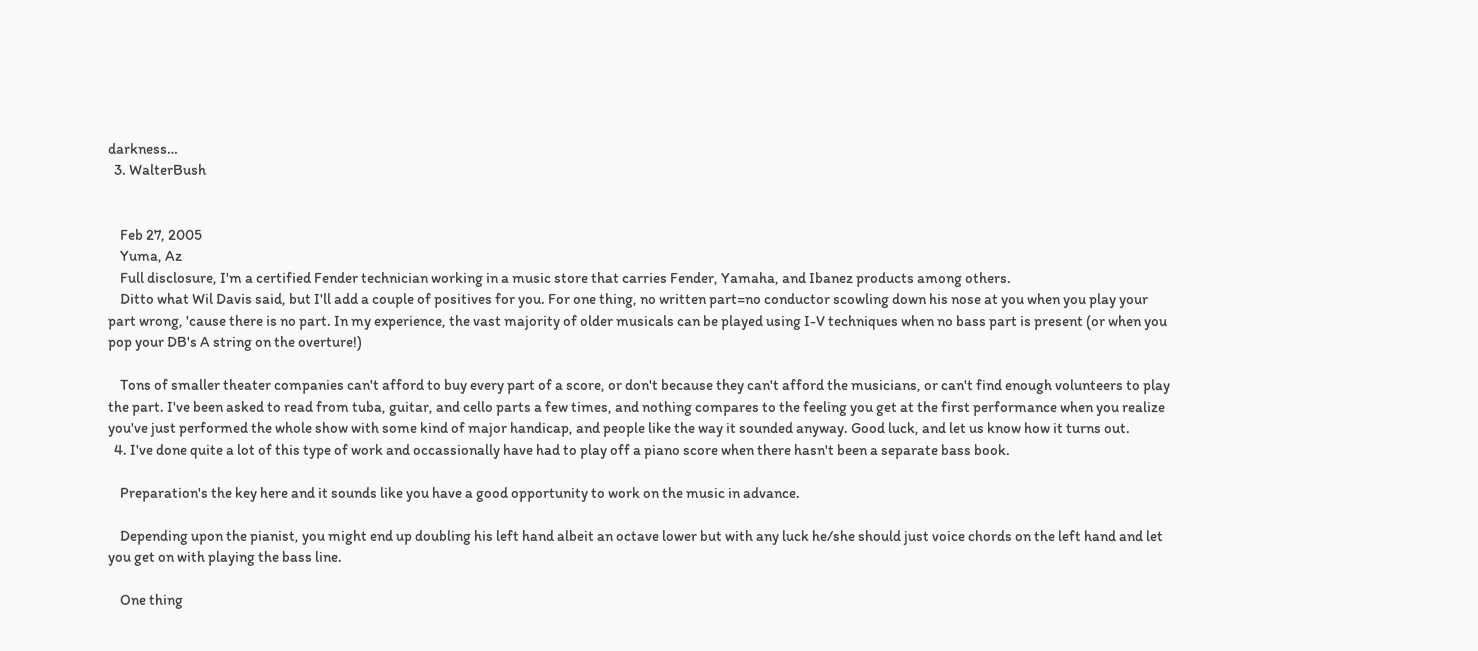darkness…
  3. WalterBush


    Feb 27, 2005
    Yuma, Az
    Full disclosure, I'm a certified Fender technician working in a music store that carries Fender, Yamaha, and Ibanez products among others.
    Ditto what Wil Davis said, but I'll add a couple of positives for you. For one thing, no written part=no conductor scowling down his nose at you when you play your part wrong, 'cause there is no part. In my experience, the vast majority of older musicals can be played using I-V techniques when no bass part is present (or when you pop your DB's A string on the overture!)

    Tons of smaller theater companies can't afford to buy every part of a score, or don't because they can't afford the musicians, or can't find enough volunteers to play the part. I've been asked to read from tuba, guitar, and cello parts a few times, and nothing compares to the feeling you get at the first performance when you realize you've just performed the whole show with some kind of major handicap, and people like the way it sounded anyway. Good luck, and let us know how it turns out.
  4. I've done quite a lot of this type of work and occassionally have had to play off a piano score when there hasn't been a separate bass book.

    Preparation's the key here and it sounds like you have a good opportunity to work on the music in advance.

    Depending upon the pianist, you might end up doubling his left hand albeit an octave lower but with any luck he/she should just voice chords on the left hand and let you get on with playing the bass line.

    One thing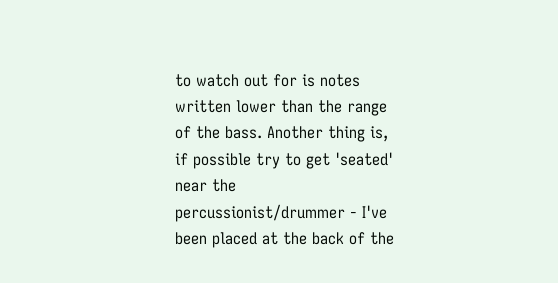to watch out for is notes written lower than the range of the bass. Another thing is, if possible try to get 'seated' near the percussionist/drummer - I've been placed at the back of the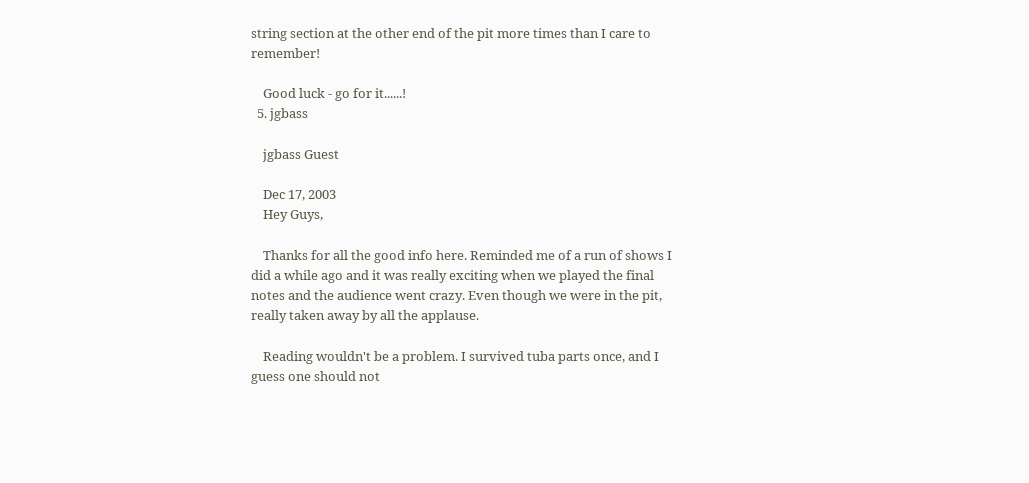string section at the other end of the pit more times than I care to remember!

    Good luck - go for it......!
  5. jgbass

    jgbass Guest

    Dec 17, 2003
    Hey Guys,

    Thanks for all the good info here. Reminded me of a run of shows I did a while ago and it was really exciting when we played the final notes and the audience went crazy. Even though we were in the pit, really taken away by all the applause.

    Reading wouldn't be a problem. I survived tuba parts once, and I guess one should not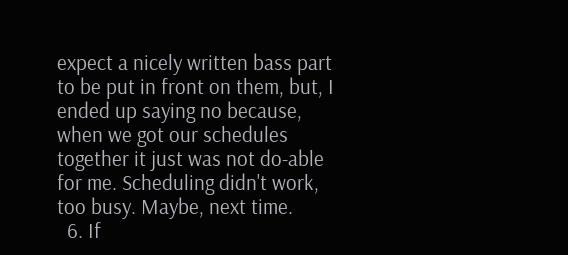expect a nicely written bass part to be put in front on them, but, I ended up saying no because, when we got our schedules together it just was not do-able for me. Scheduling didn't work, too busy. Maybe, next time.
  6. If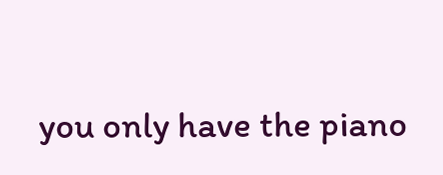you only have the piano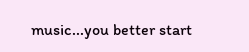music...you better start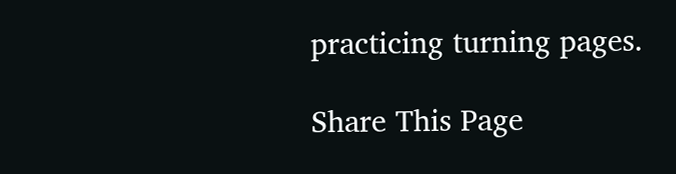practicing turning pages.

Share This Page